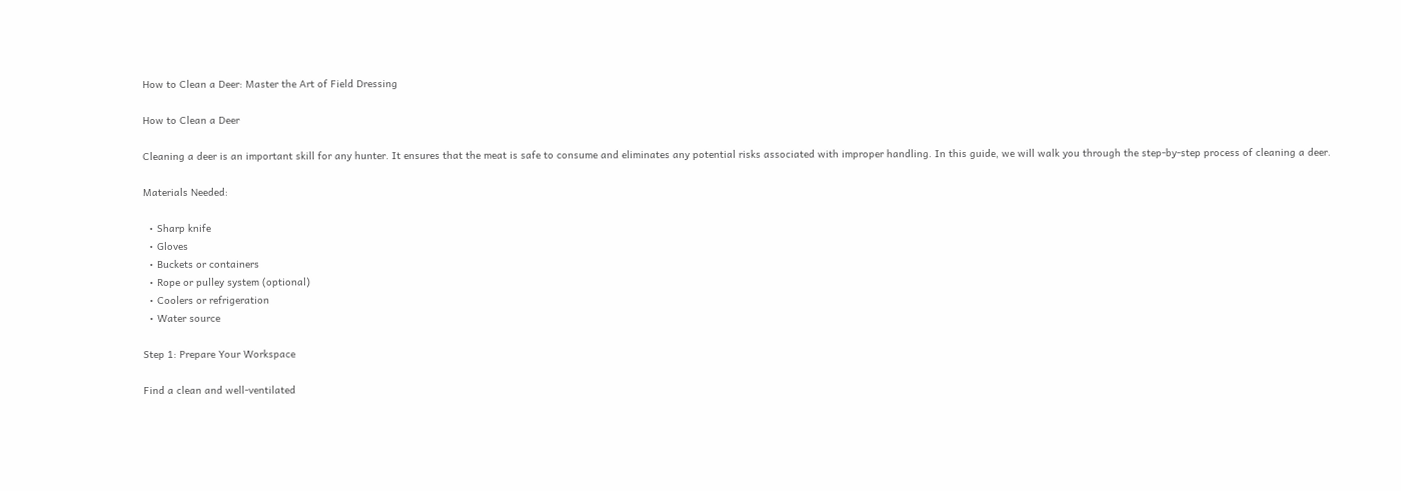How to Clean a Deer: Master the Art of Field Dressing

How to Clean a Deer

Cleaning a deer is an important skill for any hunter. It ensures that the meat is safe to consume and eliminates any potential risks associated with improper handling. In this guide, we will walk you through the step-by-step process of cleaning a deer.

Materials Needed:

  • Sharp knife
  • Gloves
  • Buckets or containers
  • Rope or pulley system (optional)
  • Coolers or refrigeration
  • Water source

Step 1: Prepare Your Workspace

Find a clean and well-ventilated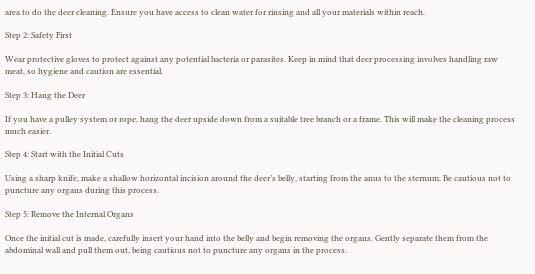area to do the deer cleaning. Ensure you have access to clean water for rinsing and all your materials within reach.

Step 2: Safety First

Wear protective gloves to protect against any potential bacteria or parasites. Keep in mind that deer processing involves handling raw meat, so hygiene and caution are essential.

Step 3: Hang the Deer

If you have a pulley system or rope, hang the deer upside down from a suitable tree branch or a frame. This will make the cleaning process much easier.

Step 4: Start with the Initial Cuts

Using a sharp knife, make a shallow horizontal incision around the deer’s belly, starting from the anus to the sternum. Be cautious not to puncture any organs during this process.

Step 5: Remove the Internal Organs

Once the initial cut is made, carefully insert your hand into the belly and begin removing the organs. Gently separate them from the abdominal wall and pull them out, being cautious not to puncture any organs in the process.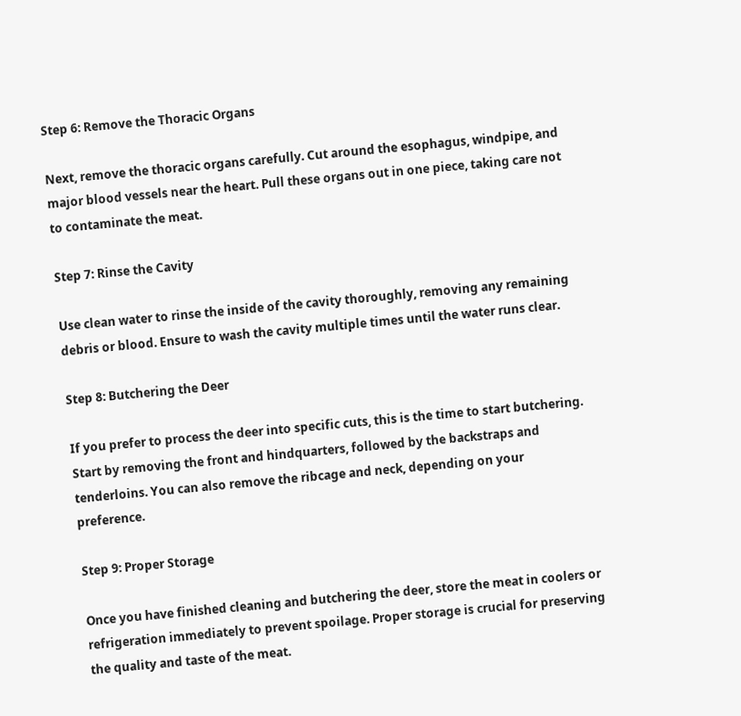Step 6: Remove the Thoracic Organs

Next, remove the thoracic organs carefully. Cut around the esophagus, windpipe, and major blood vessels near the heart. Pull these organs out in one piece, taking care not to contaminate the meat.

Step 7: Rinse the Cavity

Use clean water to rinse the inside of the cavity thoroughly, removing any remaining debris or blood. Ensure to wash the cavity multiple times until the water runs clear.

Step 8: Butchering the Deer

If you prefer to process the deer into specific cuts, this is the time to start butchering. Start by removing the front and hindquarters, followed by the backstraps and tenderloins. You can also remove the ribcage and neck, depending on your preference.

Step 9: Proper Storage

Once you have finished cleaning and butchering the deer, store the meat in coolers or refrigeration immediately to prevent spoilage. Proper storage is crucial for preserving the quality and taste of the meat.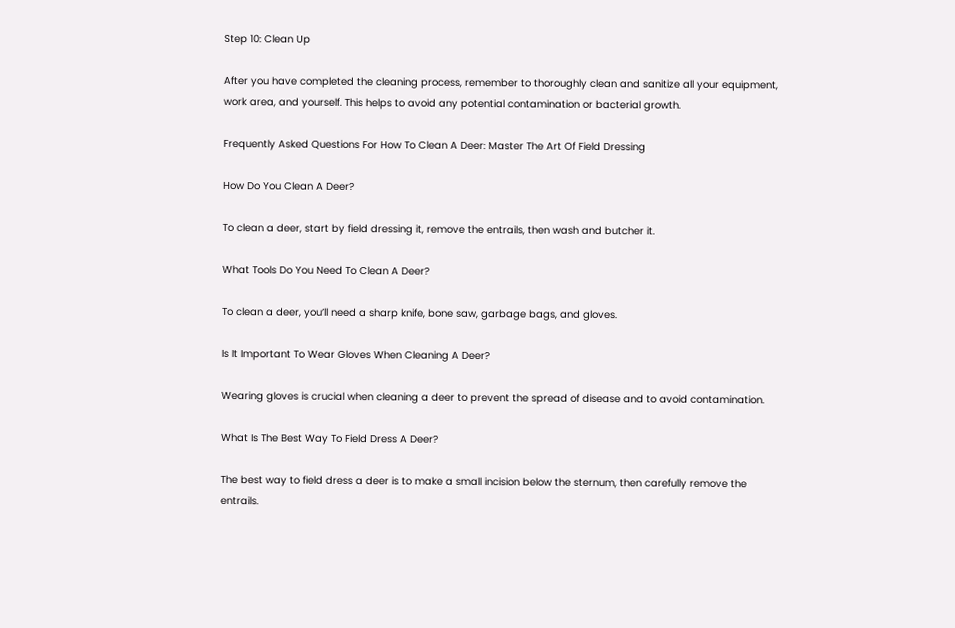Step 10: Clean Up

After you have completed the cleaning process, remember to thoroughly clean and sanitize all your equipment, work area, and yourself. This helps to avoid any potential contamination or bacterial growth.

Frequently Asked Questions For How To Clean A Deer: Master The Art Of Field Dressing

How Do You Clean A Deer?

To clean a deer, start by field dressing it, remove the entrails, then wash and butcher it.

What Tools Do You Need To Clean A Deer?

To clean a deer, you’ll need a sharp knife, bone saw, garbage bags, and gloves.

Is It Important To Wear Gloves When Cleaning A Deer?

Wearing gloves is crucial when cleaning a deer to prevent the spread of disease and to avoid contamination.

What Is The Best Way To Field Dress A Deer?

The best way to field dress a deer is to make a small incision below the sternum, then carefully remove the entrails.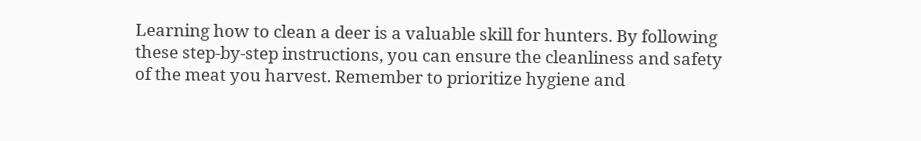Learning how to clean a deer is a valuable skill for hunters. By following these step-by-step instructions, you can ensure the cleanliness and safety of the meat you harvest. Remember to prioritize hygiene and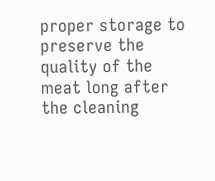proper storage to preserve the quality of the meat long after the cleaning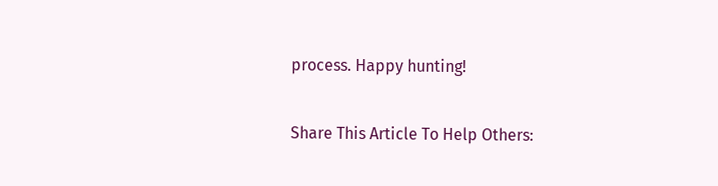process. Happy hunting!

Share This Article To Help Others: